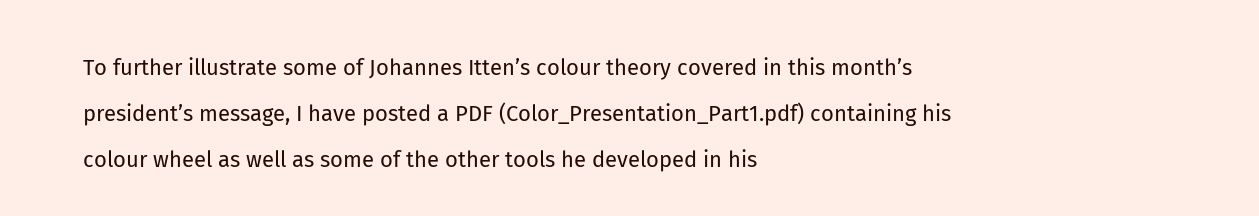To further illustrate some of Johannes Itten’s colour theory covered in this month’s president’s message, I have posted a PDF (Color_Presentation_Part1.pdf) containing his colour wheel as well as some of the other tools he developed in his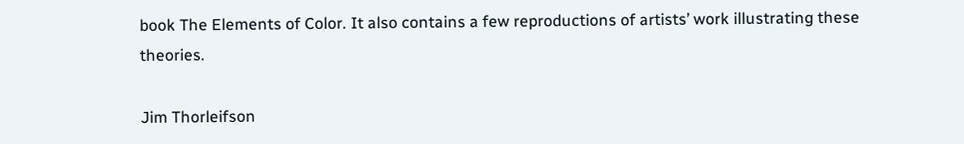book The Elements of Color. It also contains a few reproductions of artists’ work illustrating these theories.

Jim Thorleifson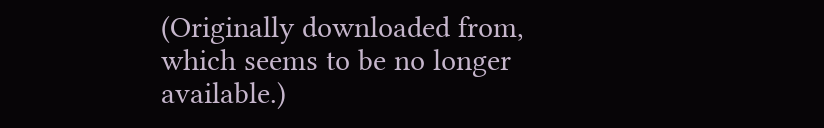(Originally downloaded from, which seems to be no longer available.)